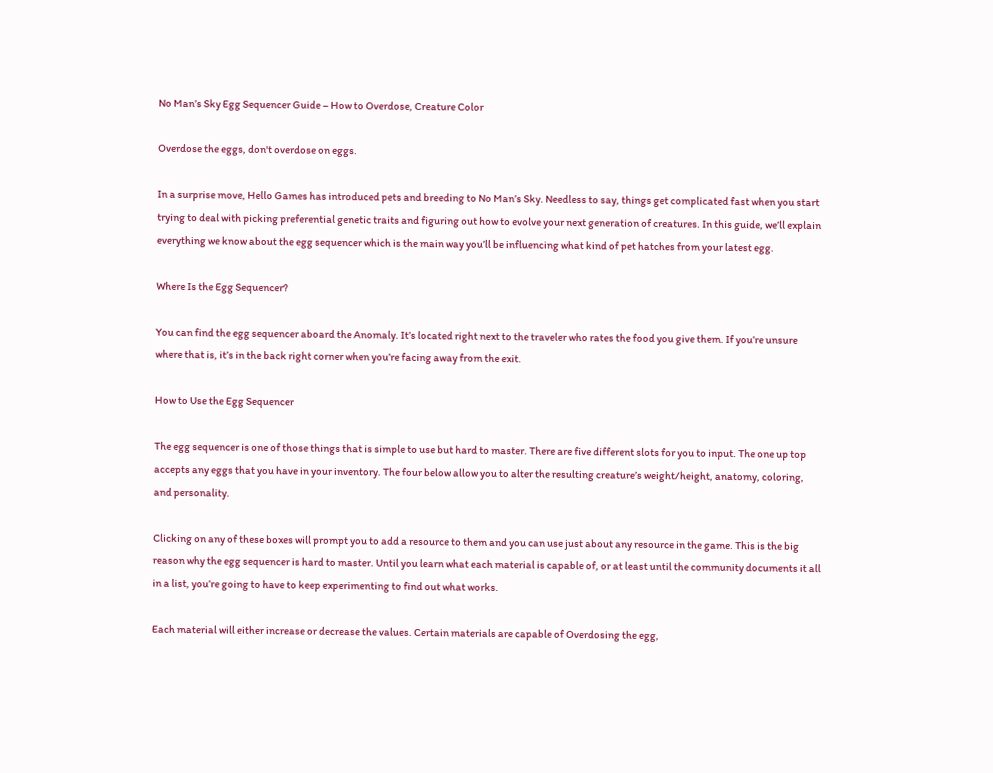No Man’s Sky Egg Sequencer Guide – How to Overdose, Creature Color

Overdose the eggs, don't overdose on eggs.

In a surprise move, Hello Games has introduced pets and breeding to No Man’s Sky. Needless to say, things get complicated fast when you start trying to deal with picking preferential genetic traits and figuring out how to evolve your next generation of creatures. In this guide, we’ll explain everything we know about the egg sequencer which is the main way you’ll be influencing what kind of pet hatches from your latest egg.

Where Is the Egg Sequencer?

You can find the egg sequencer aboard the Anomaly. It’s located right next to the traveler who rates the food you give them. If you’re unsure where that is, it’s in the back right corner when you’re facing away from the exit.

How to Use the Egg Sequencer

The egg sequencer is one of those things that is simple to use but hard to master. There are five different slots for you to input. The one up top accepts any eggs that you have in your inventory. The four below allow you to alter the resulting creature’s weight/height, anatomy, coloring, and personality.

Clicking on any of these boxes will prompt you to add a resource to them and you can use just about any resource in the game. This is the big reason why the egg sequencer is hard to master. Until you learn what each material is capable of, or at least until the community documents it all in a list, you’re going to have to keep experimenting to find out what works.

Each material will either increase or decrease the values. Certain materials are capable of Overdosing the egg,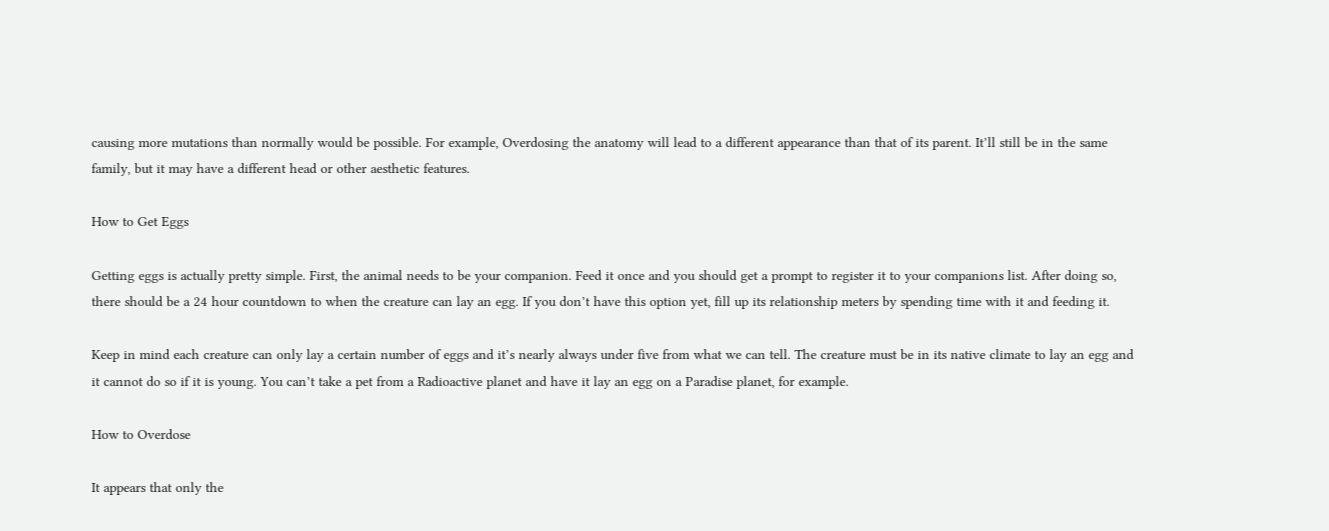causing more mutations than normally would be possible. For example, Overdosing the anatomy will lead to a different appearance than that of its parent. It’ll still be in the same family, but it may have a different head or other aesthetic features.

How to Get Eggs

Getting eggs is actually pretty simple. First, the animal needs to be your companion. Feed it once and you should get a prompt to register it to your companions list. After doing so, there should be a 24 hour countdown to when the creature can lay an egg. If you don’t have this option yet, fill up its relationship meters by spending time with it and feeding it.

Keep in mind each creature can only lay a certain number of eggs and it’s nearly always under five from what we can tell. The creature must be in its native climate to lay an egg and it cannot do so if it is young. You can’t take a pet from a Radioactive planet and have it lay an egg on a Paradise planet, for example.

How to Overdose

It appears that only the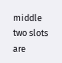middle two slots are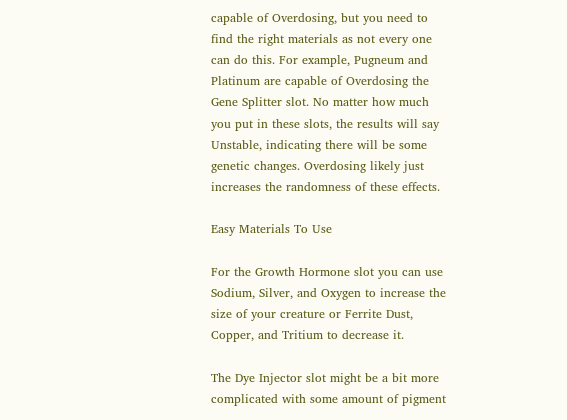capable of Overdosing, but you need to find the right materials as not every one can do this. For example, Pugneum and Platinum are capable of Overdosing the Gene Splitter slot. No matter how much you put in these slots, the results will say Unstable, indicating there will be some genetic changes. Overdosing likely just increases the randomness of these effects.

Easy Materials To Use

For the Growth Hormone slot you can use Sodium, Silver, and Oxygen to increase the size of your creature or Ferrite Dust, Copper, and Tritium to decrease it.

The Dye Injector slot might be a bit more complicated with some amount of pigment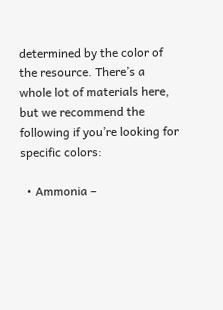determined by the color of the resource. There’s a whole lot of materials here, but we recommend the following if you’re looking for specific colors:

  • Ammonia –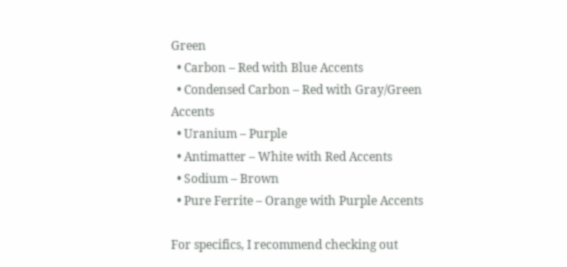Green
  • Carbon – Red with Blue Accents
  • Condensed Carbon – Red with Gray/Green Accents
  • Uranium – Purple
  • Antimatter – White with Red Accents
  • Sodium – Brown
  • Pure Ferrite – Orange with Purple Accents

For specifics, I recommend checking out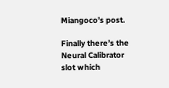Miangoco’s post.

Finally there’s the Neural Calibrator slot which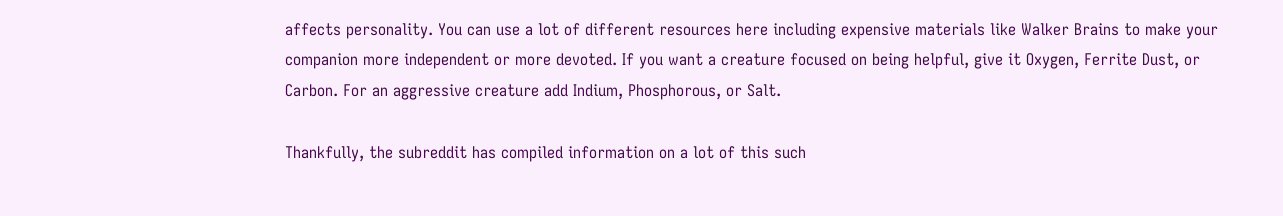affects personality. You can use a lot of different resources here including expensive materials like Walker Brains to make your companion more independent or more devoted. If you want a creature focused on being helpful, give it Oxygen, Ferrite Dust, or Carbon. For an aggressive creature add Indium, Phosphorous, or Salt.

Thankfully, the subreddit has compiled information on a lot of this such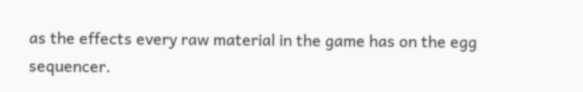as the effects every raw material in the game has on the egg sequencer.